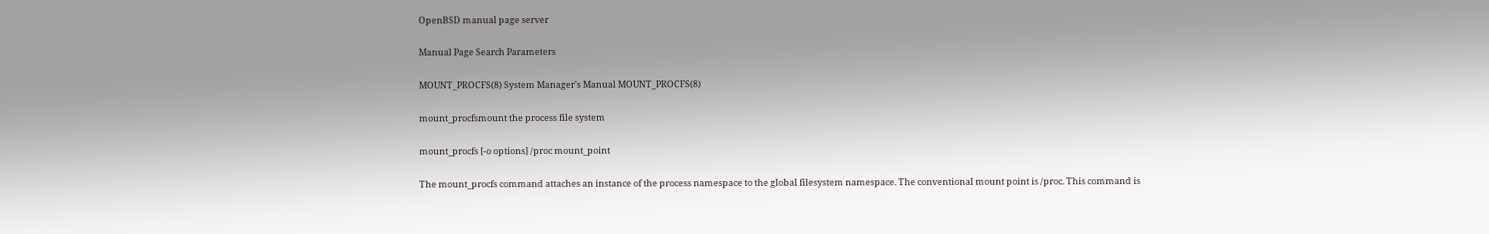OpenBSD manual page server

Manual Page Search Parameters

MOUNT_PROCFS(8) System Manager's Manual MOUNT_PROCFS(8)

mount_procfsmount the process file system

mount_procfs [-o options] /proc mount_point

The mount_procfs command attaches an instance of the process namespace to the global filesystem namespace. The conventional mount point is /proc. This command is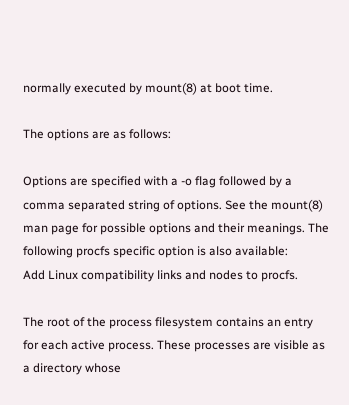normally executed by mount(8) at boot time.

The options are as follows:

Options are specified with a -o flag followed by a comma separated string of options. See the mount(8) man page for possible options and their meanings. The following procfs specific option is also available:
Add Linux compatibility links and nodes to procfs.

The root of the process filesystem contains an entry for each active process. These processes are visible as a directory whose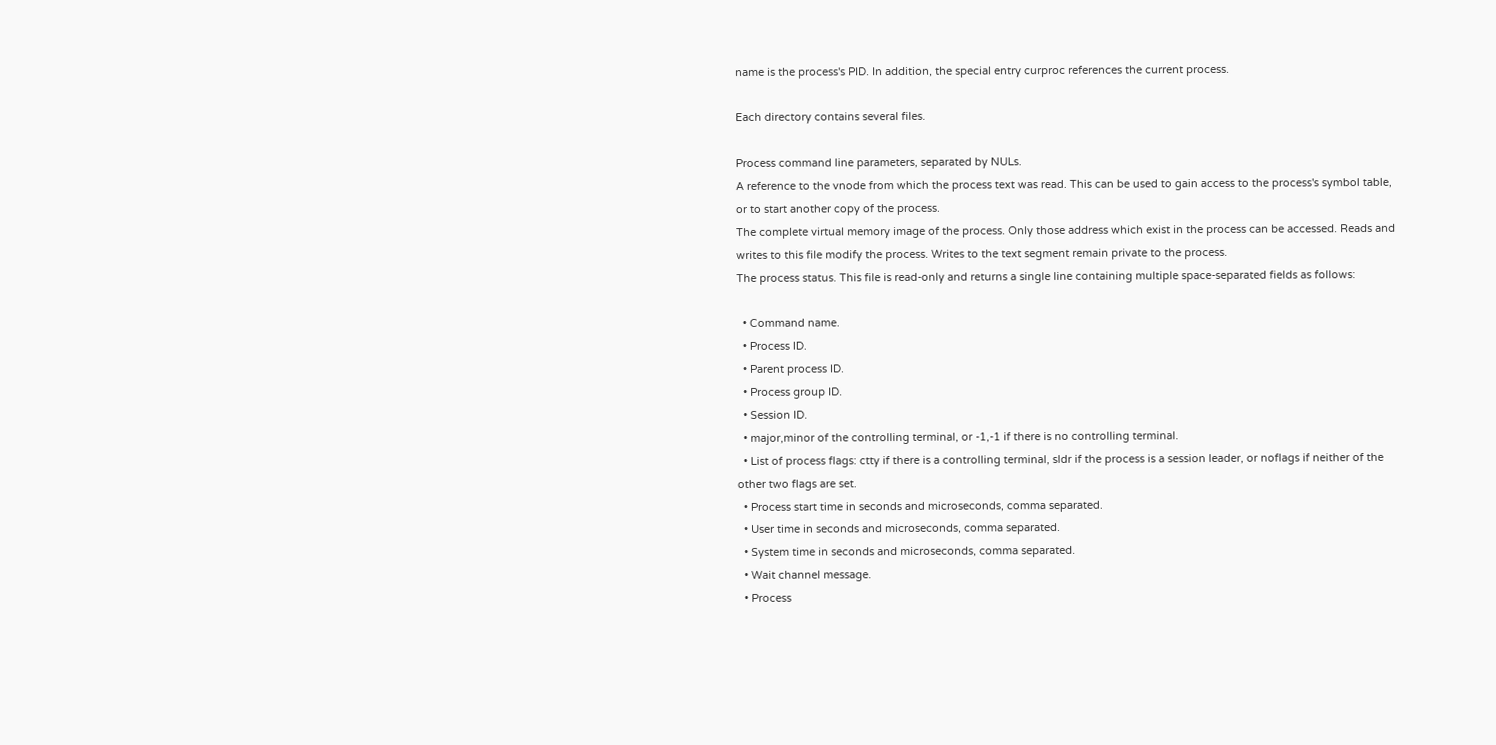name is the process's PID. In addition, the special entry curproc references the current process.

Each directory contains several files.

Process command line parameters, separated by NULs.
A reference to the vnode from which the process text was read. This can be used to gain access to the process's symbol table, or to start another copy of the process.
The complete virtual memory image of the process. Only those address which exist in the process can be accessed. Reads and writes to this file modify the process. Writes to the text segment remain private to the process.
The process status. This file is read-only and returns a single line containing multiple space-separated fields as follows:

  • Command name.
  • Process ID.
  • Parent process ID.
  • Process group ID.
  • Session ID.
  • major,minor of the controlling terminal, or -1,-1 if there is no controlling terminal.
  • List of process flags: ctty if there is a controlling terminal, sldr if the process is a session leader, or noflags if neither of the other two flags are set.
  • Process start time in seconds and microseconds, comma separated.
  • User time in seconds and microseconds, comma separated.
  • System time in seconds and microseconds, comma separated.
  • Wait channel message.
  • Process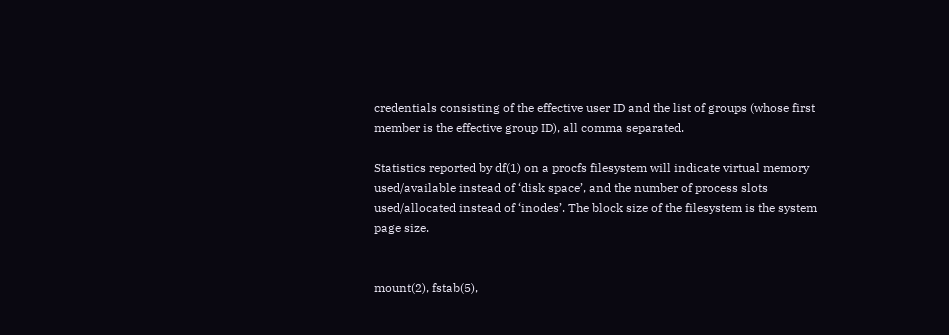credentials consisting of the effective user ID and the list of groups (whose first member is the effective group ID), all comma separated.

Statistics reported by df(1) on a procfs filesystem will indicate virtual memory used/available instead of ‘disk space’, and the number of process slots used/allocated instead of ‘inodes’. The block size of the filesystem is the system page size.


mount(2), fstab(5),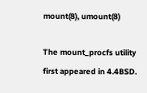mount(8), umount(8)

The mount_procfs utility first appeared in 4.4BSD.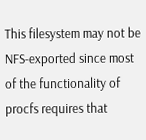This filesystem may not be NFS-exported since most of the functionality of procfs requires that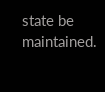state be maintained.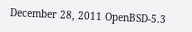December 28, 2011 OpenBSD-5.3